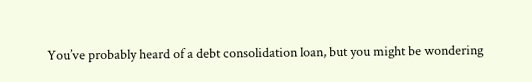You’ve probably heard of a debt consolidation loan, but you might be wondering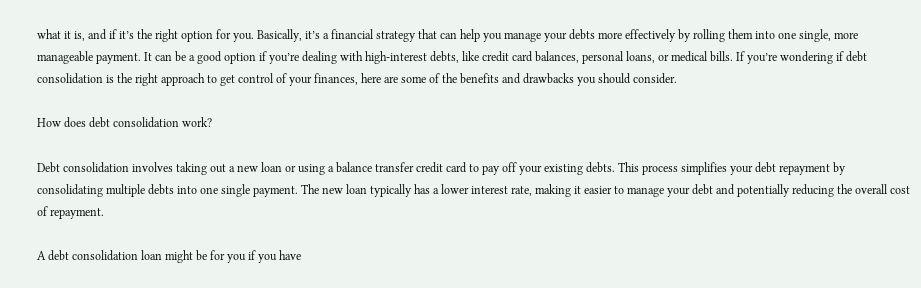what it is, and if it’s the right option for you. Basically, it’s a financial strategy that can help you manage your debts more effectively by rolling them into one single, more manageable payment. It can be a good option if you’re dealing with high-interest debts, like credit card balances, personal loans, or medical bills. If you’re wondering if debt consolidation is the right approach to get control of your finances, here are some of the benefits and drawbacks you should consider.

How does debt consolidation work?

Debt consolidation involves taking out a new loan or using a balance transfer credit card to pay off your existing debts. This process simplifies your debt repayment by consolidating multiple debts into one single payment. The new loan typically has a lower interest rate, making it easier to manage your debt and potentially reducing the overall cost of repayment.

A debt consolidation loan might be for you if you have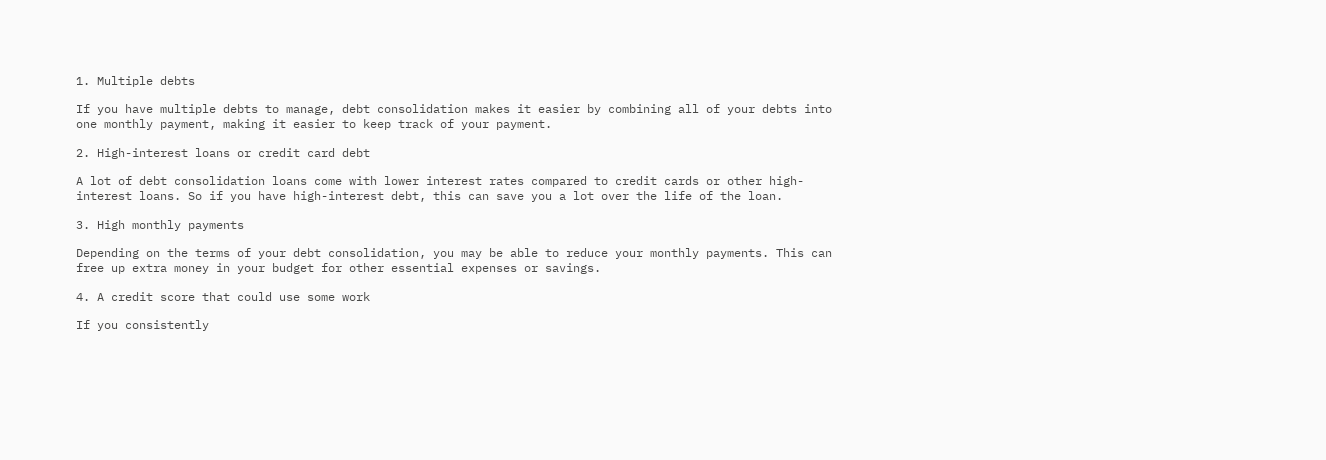1. Multiple debts

If you have multiple debts to manage, debt consolidation makes it easier by combining all of your debts into one monthly payment, making it easier to keep track of your payment.

2. High-interest loans or credit card debt

A lot of debt consolidation loans come with lower interest rates compared to credit cards or other high-interest loans. So if you have high-interest debt, this can save you a lot over the life of the loan.

3. High monthly payments

Depending on the terms of your debt consolidation, you may be able to reduce your monthly payments. This can free up extra money in your budget for other essential expenses or savings.

4. A credit score that could use some work

If you consistently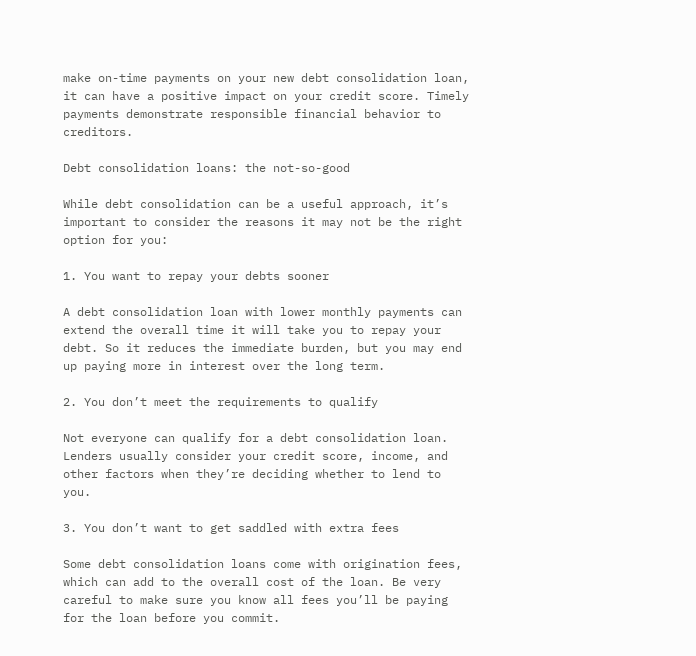make on-time payments on your new debt consolidation loan, it can have a positive impact on your credit score. Timely payments demonstrate responsible financial behavior to creditors.

Debt consolidation loans: the not-so-good

While debt consolidation can be a useful approach, it’s important to consider the reasons it may not be the right option for you:

1. You want to repay your debts sooner

A debt consolidation loan with lower monthly payments can extend the overall time it will take you to repay your debt. So it reduces the immediate burden, but you may end up paying more in interest over the long term.

2. You don’t meet the requirements to qualify

Not everyone can qualify for a debt consolidation loan. Lenders usually consider your credit score, income, and other factors when they’re deciding whether to lend to you.

3. You don’t want to get saddled with extra fees

Some debt consolidation loans come with origination fees, which can add to the overall cost of the loan. Be very careful to make sure you know all fees you’ll be paying for the loan before you commit.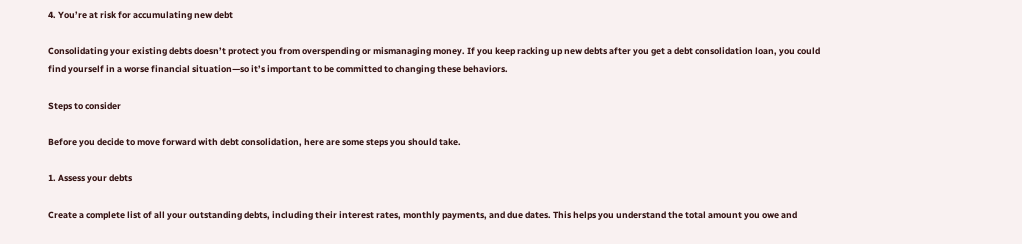4. You’re at risk for accumulating new debt

Consolidating your existing debts doesn’t protect you from overspending or mismanaging money. If you keep racking up new debts after you get a debt consolidation loan, you could find yourself in a worse financial situation—so it’s important to be committed to changing these behaviors.

Steps to consider

Before you decide to move forward with debt consolidation, here are some steps you should take.

1. Assess your debts

Create a complete list of all your outstanding debts, including their interest rates, monthly payments, and due dates. This helps you understand the total amount you owe and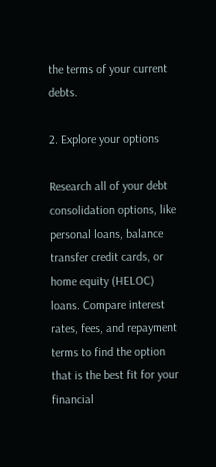the terms of your current debts.

2. Explore your options

Research all of your debt consolidation options, like personal loans, balance transfer credit cards, or home equity (HELOC) loans. Compare interest rates, fees, and repayment terms to find the option that is the best fit for your financial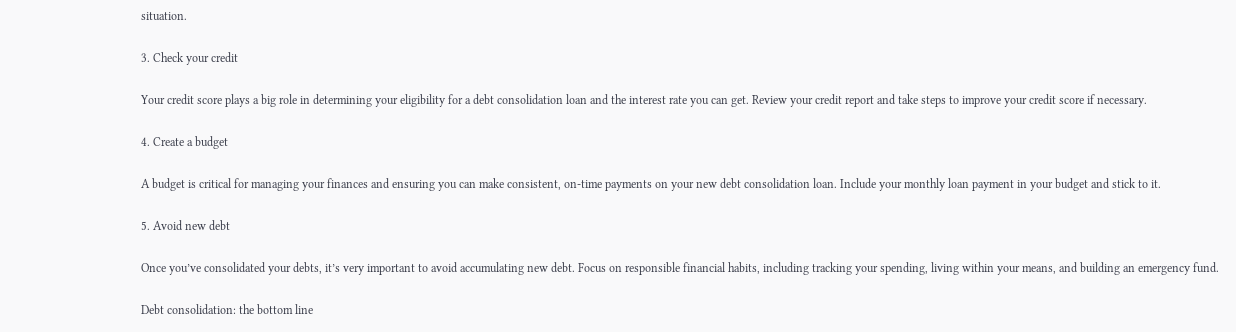situation.

3. Check your credit

Your credit score plays a big role in determining your eligibility for a debt consolidation loan and the interest rate you can get. Review your credit report and take steps to improve your credit score if necessary.

4. Create a budget

A budget is critical for managing your finances and ensuring you can make consistent, on-time payments on your new debt consolidation loan. Include your monthly loan payment in your budget and stick to it.

5. Avoid new debt

Once you’ve consolidated your debts, it’s very important to avoid accumulating new debt. Focus on responsible financial habits, including tracking your spending, living within your means, and building an emergency fund.

Debt consolidation: the bottom line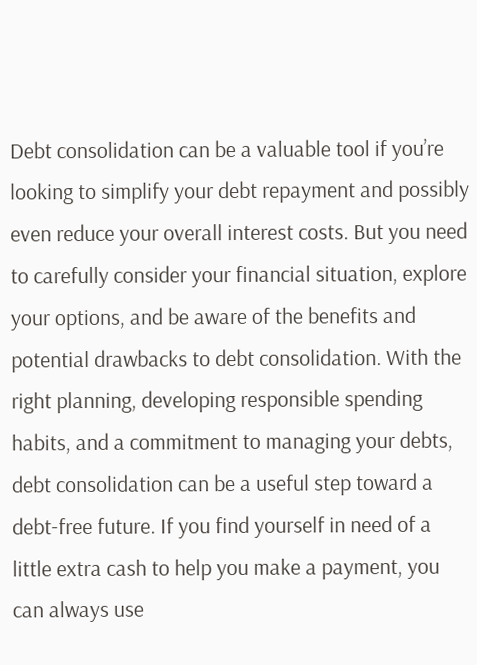Debt consolidation can be a valuable tool if you’re looking to simplify your debt repayment and possibly even reduce your overall interest costs. But you need to carefully consider your financial situation, explore your options, and be aware of the benefits and potential drawbacks to debt consolidation. With the right planning, developing responsible spending habits, and a commitment to managing your debts, debt consolidation can be a useful step toward a debt-free future. If you find yourself in need of a little extra cash to help you make a payment, you can always use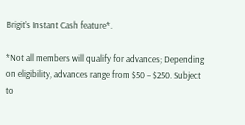Brigit’s Instant Cash feature*.

*Not all members will qualify for advances; Depending on eligibility, advances range from $50 – $250. Subject to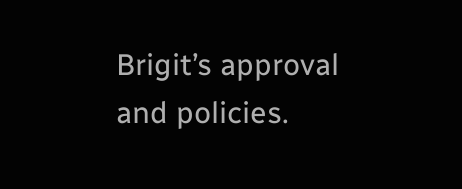Brigit’s approval and policies.